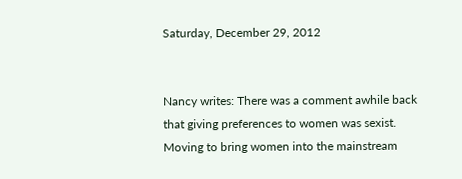Saturday, December 29, 2012


Nancy writes: There was a comment awhile back that giving preferences to women was sexist.  Moving to bring women into the mainstream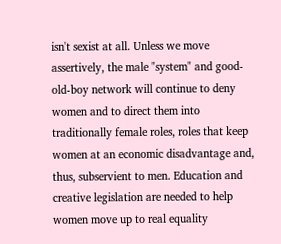isn't sexist at all. Unless we move assertively, the male "system" and good-old-boy network will continue to deny women and to direct them into traditionally female roles, roles that keep women at an economic disadvantage and, thus, subservient to men. Education and creative legislation are needed to help women move up to real equality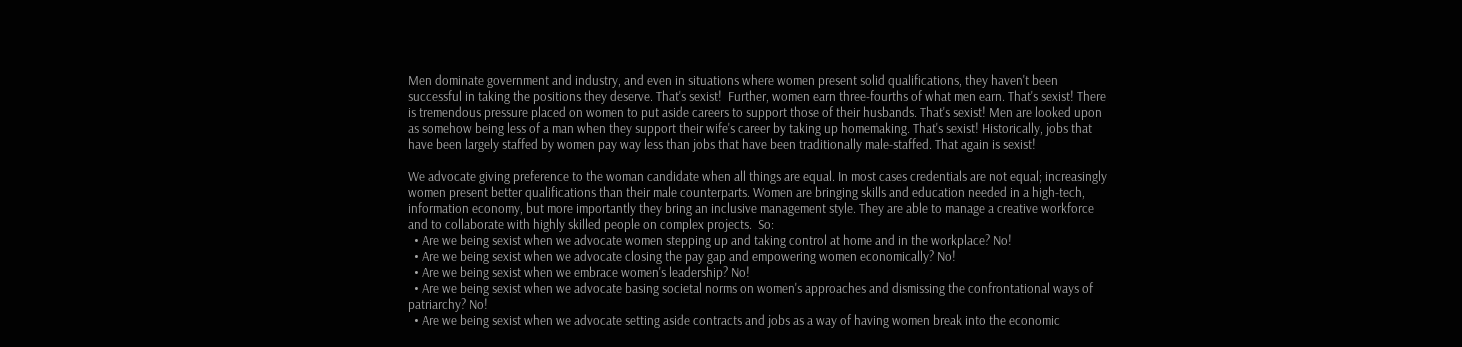Men dominate government and industry, and even in situations where women present solid qualifications, they haven't been successful in taking the positions they deserve. That's sexist!  Further, women earn three-fourths of what men earn. That's sexist! There is tremendous pressure placed on women to put aside careers to support those of their husbands. That's sexist! Men are looked upon as somehow being less of a man when they support their wife's career by taking up homemaking. That's sexist! Historically, jobs that have been largely staffed by women pay way less than jobs that have been traditionally male-staffed. That again is sexist!

We advocate giving preference to the woman candidate when all things are equal. In most cases credentials are not equal; increasingly women present better qualifications than their male counterparts. Women are bringing skills and education needed in a high-tech, information economy, but more importantly they bring an inclusive management style. They are able to manage a creative workforce and to collaborate with highly skilled people on complex projects.  So:
  • Are we being sexist when we advocate women stepping up and taking control at home and in the workplace? No!
  • Are we being sexist when we advocate closing the pay gap and empowering women economically? No!
  • Are we being sexist when we embrace women's leadership? No!
  • Are we being sexist when we advocate basing societal norms on women's approaches and dismissing the confrontational ways of patriarchy? No!
  • Are we being sexist when we advocate setting aside contracts and jobs as a way of having women break into the economic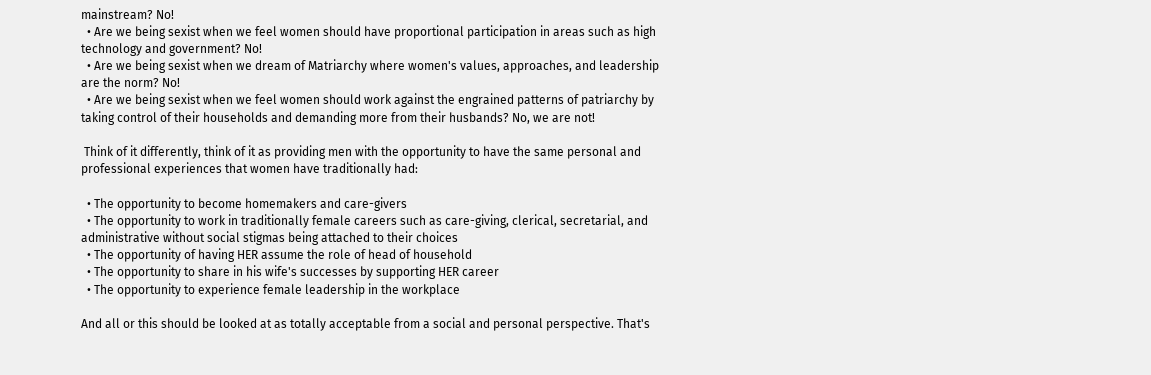mainstream? No!
  • Are we being sexist when we feel women should have proportional participation in areas such as high technology and government? No!
  • Are we being sexist when we dream of Matriarchy where women's values, approaches, and leadership are the norm? No!
  • Are we being sexist when we feel women should work against the engrained patterns of patriarchy by taking control of their households and demanding more from their husbands? No, we are not!

 Think of it differently, think of it as providing men with the opportunity to have the same personal and professional experiences that women have traditionally had:

  • The opportunity to become homemakers and care-givers
  • The opportunity to work in traditionally female careers such as care-giving, clerical, secretarial, and administrative without social stigmas being attached to their choices
  • The opportunity of having HER assume the role of head of household
  • The opportunity to share in his wife's successes by supporting HER career
  • The opportunity to experience female leadership in the workplace

And all or this should be looked at as totally acceptable from a social and personal perspective. That's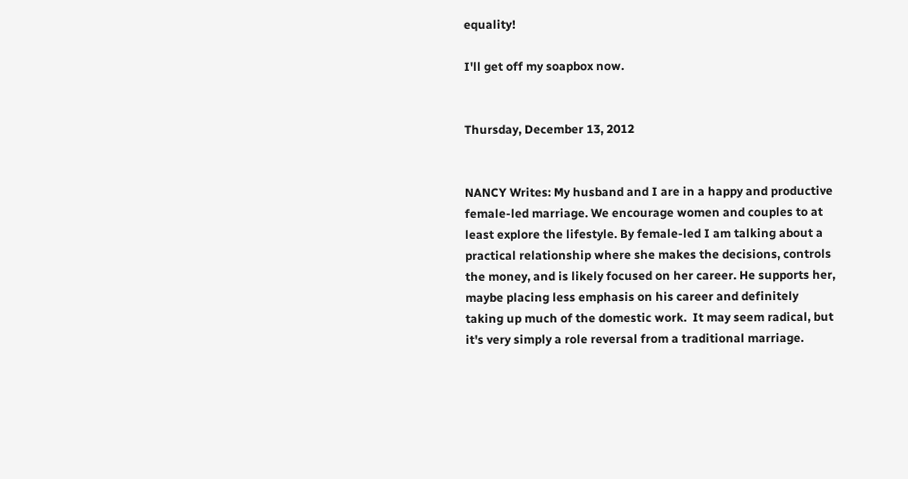equality!

I'll get off my soapbox now.


Thursday, December 13, 2012


NANCY Writes: My husband and I are in a happy and productive female-led marriage. We encourage women and couples to at least explore the lifestyle. By female-led I am talking about a practical relationship where she makes the decisions, controls the money, and is likely focused on her career. He supports her, maybe placing less emphasis on his career and definitely taking up much of the domestic work.  It may seem radical, but it's very simply a role reversal from a traditional marriage.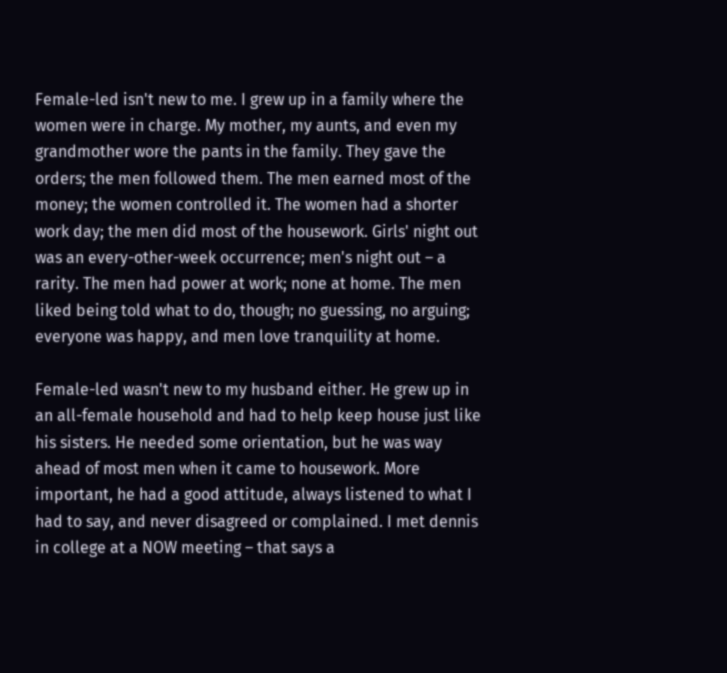Female-led isn't new to me. I grew up in a family where the women were in charge. My mother, my aunts, and even my grandmother wore the pants in the family. They gave the orders; the men followed them. The men earned most of the money; the women controlled it. The women had a shorter work day; the men did most of the housework. Girls' night out was an every-other-week occurrence; men's night out – a rarity. The men had power at work; none at home. The men liked being told what to do, though; no guessing, no arguing; everyone was happy, and men love tranquility at home.

Female-led wasn't new to my husband either. He grew up in an all-female household and had to help keep house just like his sisters. He needed some orientation, but he was way ahead of most men when it came to housework. More important, he had a good attitude, always listened to what I had to say, and never disagreed or complained. I met dennis in college at a NOW meeting – that says a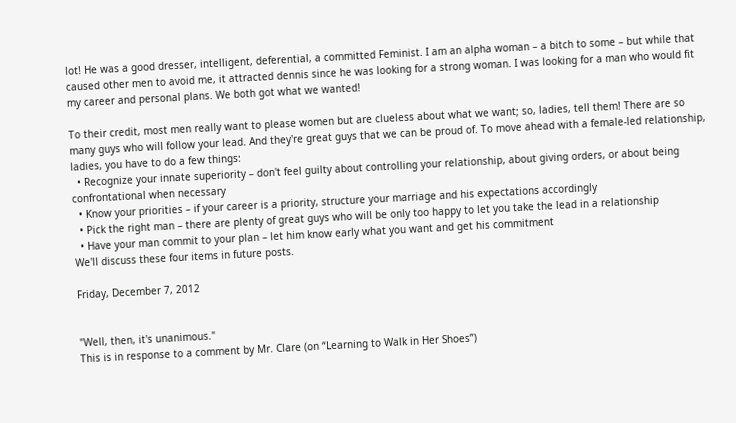lot! He was a good dresser, intelligent, deferential, a committed Feminist. I am an alpha woman – a bitch to some – but while that caused other men to avoid me, it attracted dennis since he was looking for a strong woman. I was looking for a man who would fit my career and personal plans. We both got what we wanted!

To their credit, most men really want to please women but are clueless about what we want; so, ladies, tell them! There are so many guys who will follow your lead. And they're great guys that we can be proud of. To move ahead with a female-led relationship, ladies, you have to do a few things:
  • Recognize your innate superiority – don't feel guilty about controlling your relationship, about giving orders, or about being confrontational when necessary
  • Know your priorities – if your career is a priority, structure your marriage and his expectations accordingly
  • Pick the right man – there are plenty of great guys who will be only too happy to let you take the lead in a relationship
  • Have your man commit to your plan – let him know early what you want and get his commitment
We'll discuss these four items in future posts.

Friday, December 7, 2012


"Well, then, it's unanimous."
This is in response to a comment by Mr. Clare (on “Learning to Walk in Her Shoes”)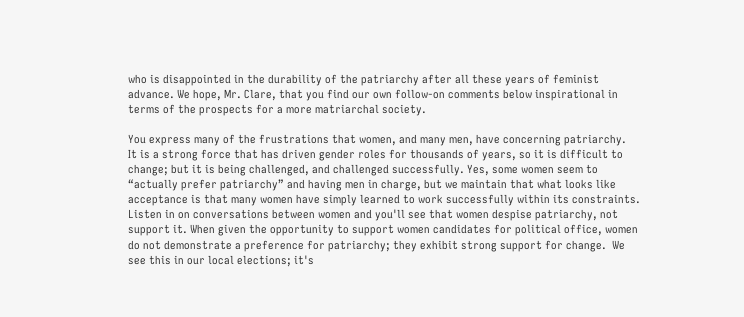who is disappointed in the durability of the patriarchy after all these years of feminist advance. We hope, Mr. Clare, that you find our own follow-on comments below inspirational in terms of the prospects for a more matriarchal society.

You express many of the frustrations that women, and many men, have concerning patriarchy.  It is a strong force that has driven gender roles for thousands of years, so it is difficult to change; but it is being challenged, and challenged successfully. Yes, some women seem to “actually prefer patriarchy” and having men in charge, but we maintain that what looks like acceptance is that many women have simply learned to work successfully within its constraints. Listen in on conversations between women and you'll see that women despise patriarchy, not support it. When given the opportunity to support women candidates for political office, women do not demonstrate a preference for patriarchy; they exhibit strong support for change.  We see this in our local elections; it's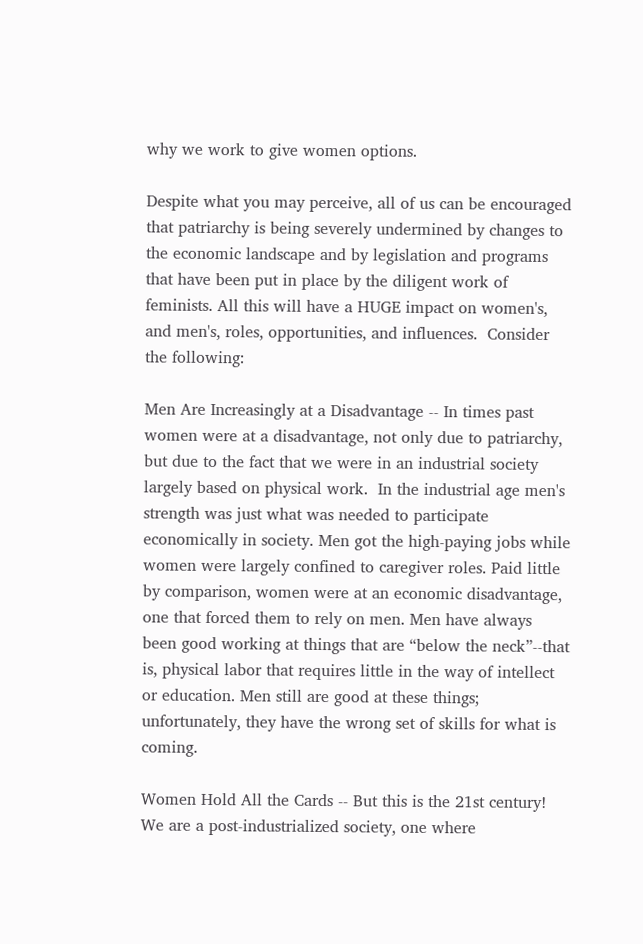why we work to give women options.

Despite what you may perceive, all of us can be encouraged that patriarchy is being severely undermined by changes to the economic landscape and by legislation and programs that have been put in place by the diligent work of feminists. All this will have a HUGE impact on women's, and men's, roles, opportunities, and influences.  Consider the following:

Men Are Increasingly at a Disadvantage -- In times past women were at a disadvantage, not only due to patriarchy, but due to the fact that we were in an industrial society largely based on physical work.  In the industrial age men's strength was just what was needed to participate economically in society. Men got the high-paying jobs while women were largely confined to caregiver roles. Paid little by comparison, women were at an economic disadvantage, one that forced them to rely on men. Men have always been good working at things that are “below the neck”--that is, physical labor that requires little in the way of intellect or education. Men still are good at these things; unfortunately, they have the wrong set of skills for what is coming.

Women Hold All the Cards -- But this is the 21st century! We are a post-industrialized society, one where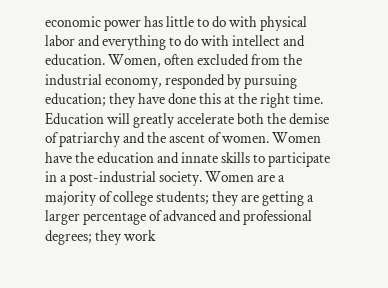economic power has little to do with physical labor and everything to do with intellect and education. Women, often excluded from the industrial economy, responded by pursuing education; they have done this at the right time. Education will greatly accelerate both the demise of patriarchy and the ascent of women. Women have the education and innate skills to participate in a post-industrial society. Women are a majority of college students; they are getting a larger percentage of advanced and professional degrees; they work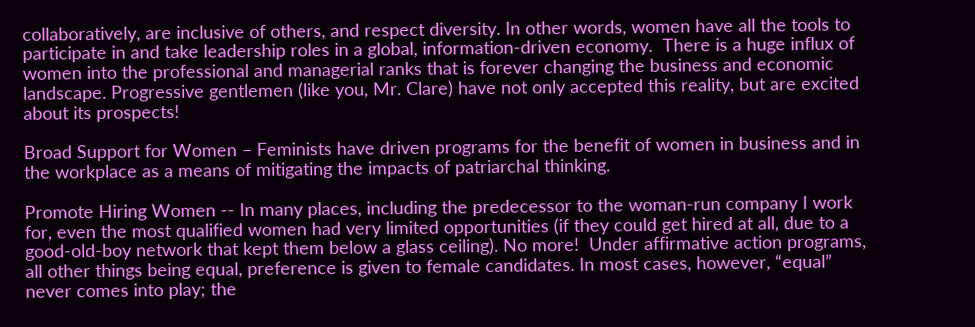collaboratively, are inclusive of others, and respect diversity. In other words, women have all the tools to participate in and take leadership roles in a global, information-driven economy.  There is a huge influx of women into the professional and managerial ranks that is forever changing the business and economic landscape. Progressive gentlemen (like you, Mr. Clare) have not only accepted this reality, but are excited about its prospects!

Broad Support for Women – Feminists have driven programs for the benefit of women in business and in the workplace as a means of mitigating the impacts of patriarchal thinking.

Promote Hiring Women -- In many places, including the predecessor to the woman-run company I work for, even the most qualified women had very limited opportunities (if they could get hired at all, due to a good-old-boy network that kept them below a glass ceiling). No more!  Under affirmative action programs, all other things being equal, preference is given to female candidates. In most cases, however, “equal” never comes into play; the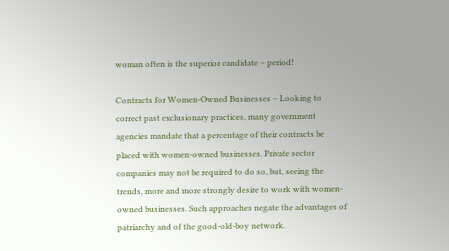woman often is the superior candidate – period!

Contracts for Women-Owned Businesses – Looking to correct past exclusionary practices, many government agencies mandate that a percentage of their contracts be placed with women-owned businesses. Private sector companies may not be required to do so, but, seeing the trends, more and more strongly desire to work with women-owned businesses. Such approaches negate the advantages of patriarchy and of the good-old-boy network.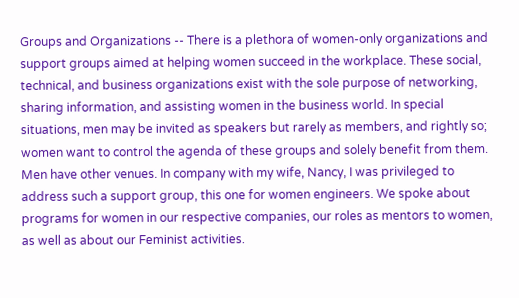Groups and Organizations -- There is a plethora of women-only organizations and support groups aimed at helping women succeed in the workplace. These social, technical, and business organizations exist with the sole purpose of networking, sharing information, and assisting women in the business world. In special situations, men may be invited as speakers but rarely as members, and rightly so; women want to control the agenda of these groups and solely benefit from them. Men have other venues. In company with my wife, Nancy, I was privileged to address such a support group, this one for women engineers. We spoke about programs for women in our respective companies, our roles as mentors to women, as well as about our Feminist activities.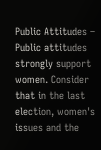Public Attitudes – Public attitudes strongly support women. Consider that in the last election, women's issues and the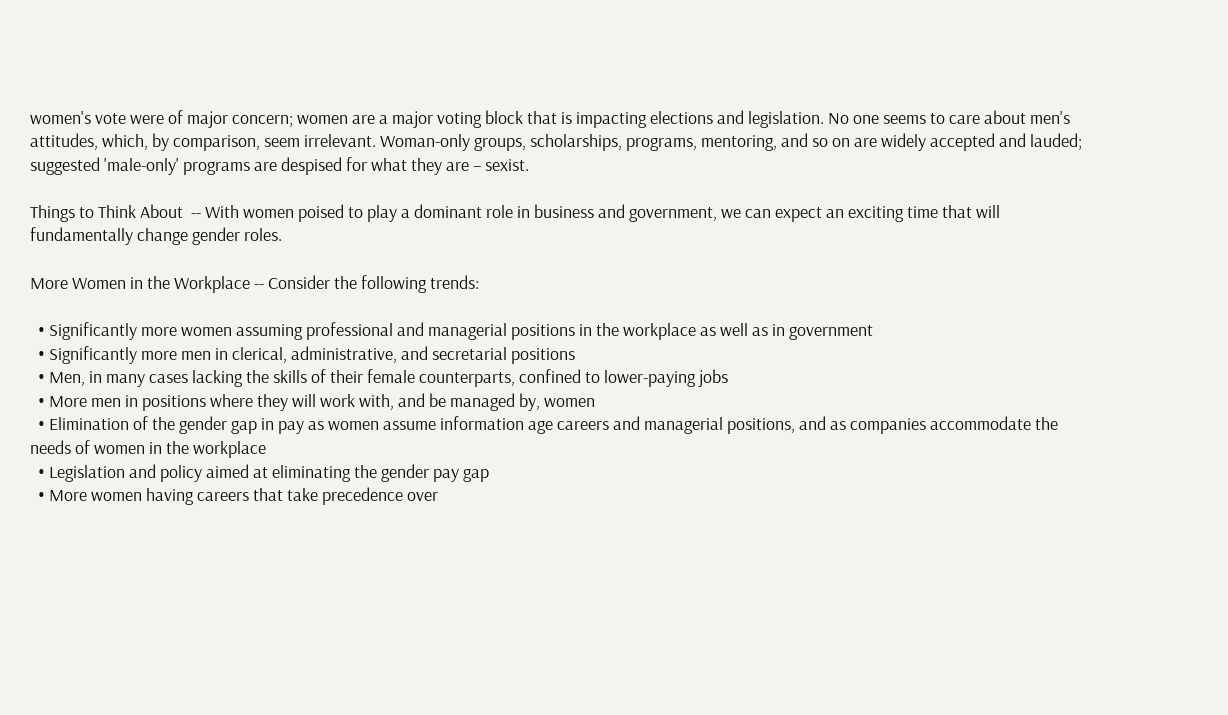women's vote were of major concern; women are a major voting block that is impacting elections and legislation. No one seems to care about men's attitudes, which, by comparison, seem irrelevant. Woman-only groups, scholarships, programs, mentoring, and so on are widely accepted and lauded; suggested 'male-only' programs are despised for what they are – sexist.

Things to Think About  -- With women poised to play a dominant role in business and government, we can expect an exciting time that will fundamentally change gender roles.

More Women in the Workplace -- Consider the following trends:

  • Significantly more women assuming professional and managerial positions in the workplace as well as in government
  • Significantly more men in clerical, administrative, and secretarial positions
  • Men, in many cases lacking the skills of their female counterparts, confined to lower-paying jobs
  • More men in positions where they will work with, and be managed by, women
  • Elimination of the gender gap in pay as women assume information age careers and managerial positions, and as companies accommodate the needs of women in the workplace
  • Legislation and policy aimed at eliminating the gender pay gap
  • More women having careers that take precedence over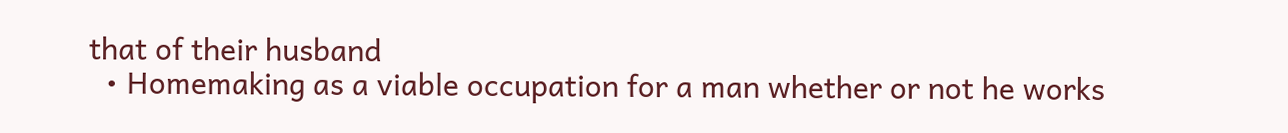that of their husband
  • Homemaking as a viable occupation for a man whether or not he works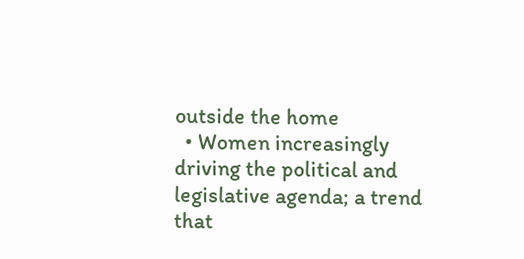outside the home
  • Women increasingly driving the political and legislative agenda; a trend that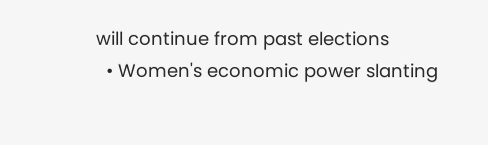will continue from past elections
  • Women's economic power slanting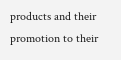products and their promotion to their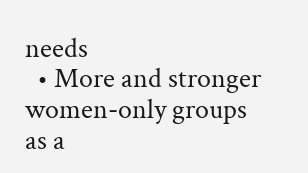needs
  • More and stronger women-only groups as a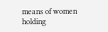means of women holding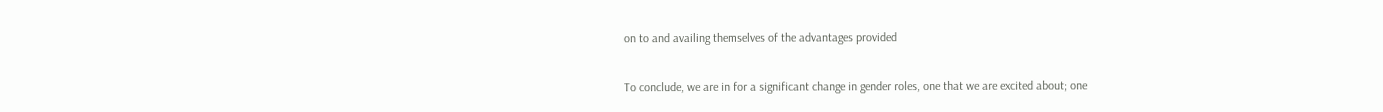on to and availing themselves of the advantages provided

To conclude, we are in for a significant change in gender roles, one that we are excited about; one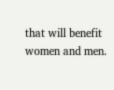that will benefit women and men.